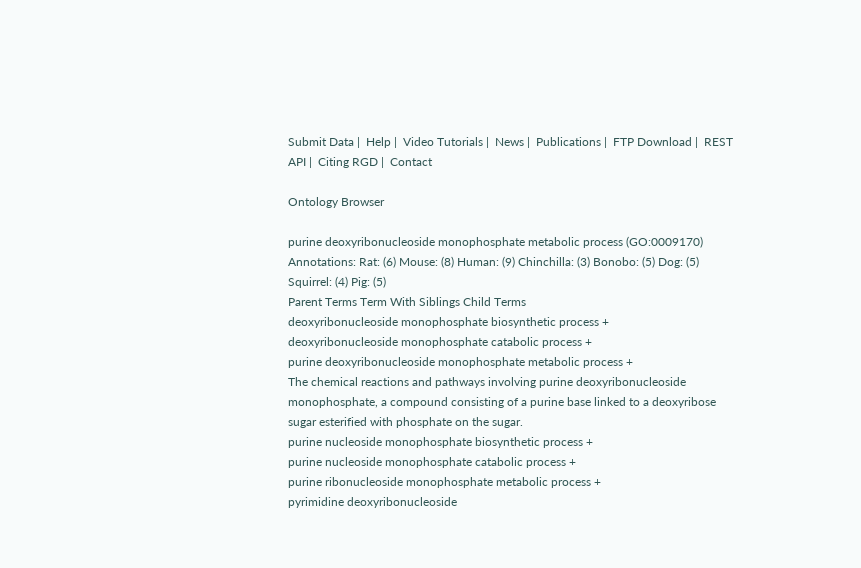Submit Data |  Help |  Video Tutorials |  News |  Publications |  FTP Download |  REST API |  Citing RGD |  Contact

Ontology Browser

purine deoxyribonucleoside monophosphate metabolic process (GO:0009170)
Annotations: Rat: (6) Mouse: (8) Human: (9) Chinchilla: (3) Bonobo: (5) Dog: (5) Squirrel: (4) Pig: (5)
Parent Terms Term With Siblings Child Terms
deoxyribonucleoside monophosphate biosynthetic process +
deoxyribonucleoside monophosphate catabolic process +
purine deoxyribonucleoside monophosphate metabolic process +
The chemical reactions and pathways involving purine deoxyribonucleoside monophosphate, a compound consisting of a purine base linked to a deoxyribose sugar esterified with phosphate on the sugar.
purine nucleoside monophosphate biosynthetic process +
purine nucleoside monophosphate catabolic process +
purine ribonucleoside monophosphate metabolic process +
pyrimidine deoxyribonucleoside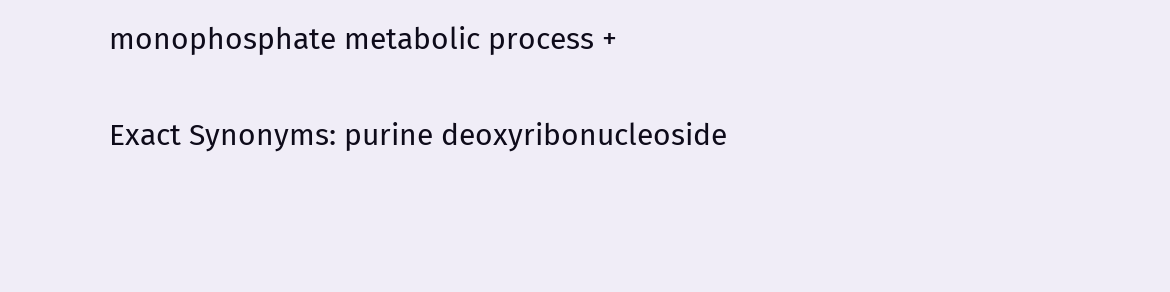monophosphate metabolic process +

Exact Synonyms: purine deoxyribonucleoside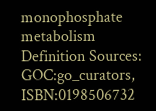monophosphate metabolism
Definition Sources: GOC:go_curators, ISBN:0198506732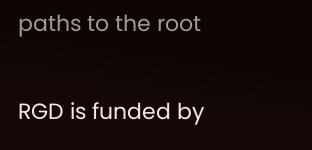paths to the root


RGD is funded by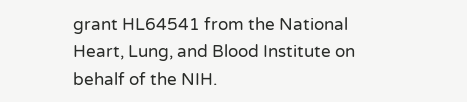grant HL64541 from the National Heart, Lung, and Blood Institute on behalf of the NIH.